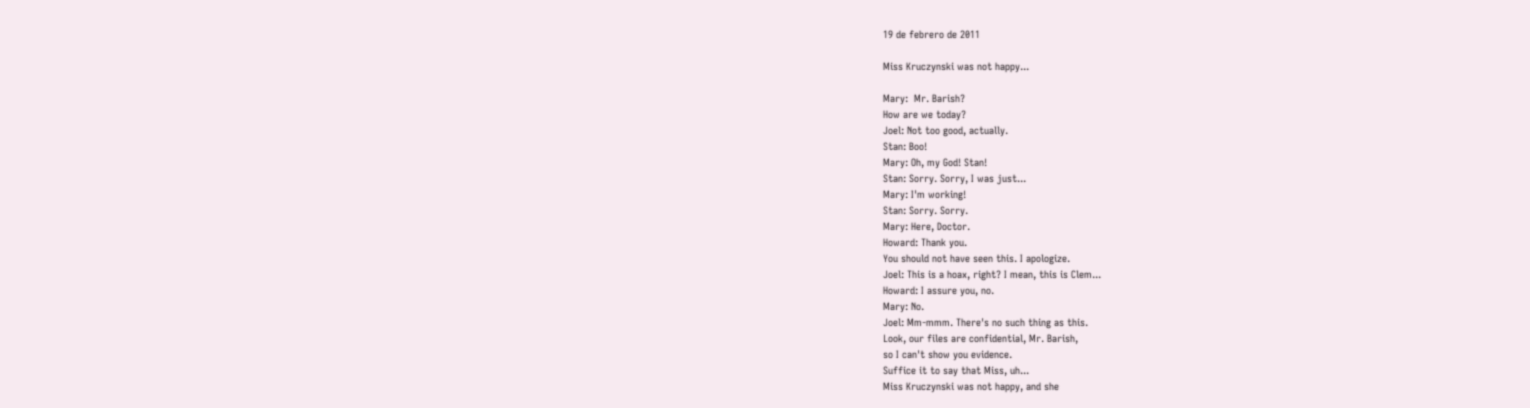19 de febrero de 2011

Miss Kruczynski was not happy...

Mary:  Mr. Barish?
How are we today?
Joel: Not too good, actually.
Stan: Boo!
Mary: Oh, my God! Stan!
Stan: Sorry. Sorry, I was just...
Mary: I'm working!
Stan: Sorry. Sorry.
Mary: Here, Doctor.
Howard: Thank you.
You should not have seen this. I apologize.
Joel: This is a hoax, right? I mean, this is Clem...
Howard: I assure you, no.
Mary: No.
Joel: Mm-mmm. There's no such thing as this.
Look, our files are confidential, Mr. Barish,
so I can't show you evidence.
Suffice it to say that Miss, uh...
Miss Kruczynski was not happy, and she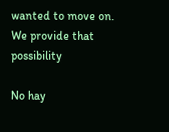wanted to move on.
We provide that possibility

No hay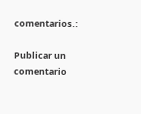comentarios.:

Publicar un comentario